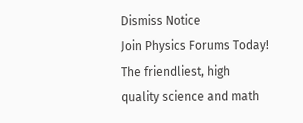Dismiss Notice
Join Physics Forums Today!
The friendliest, high quality science and math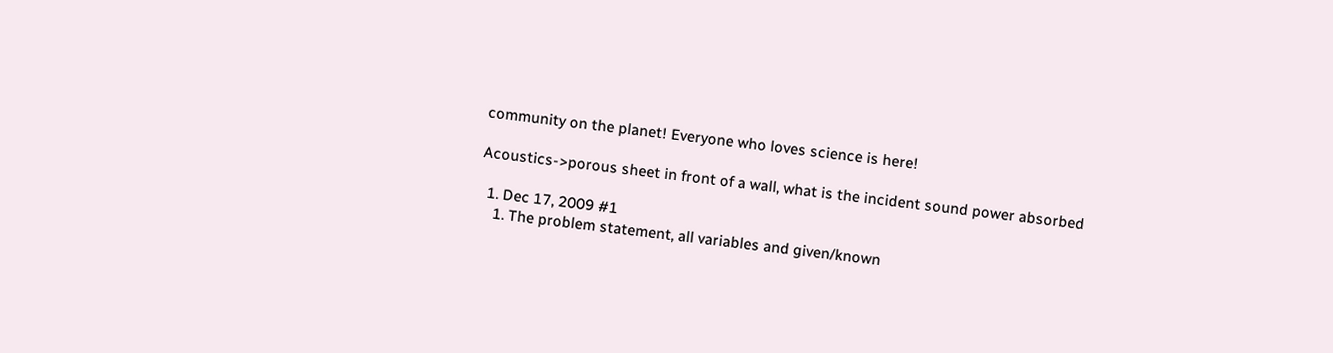community on the planet! Everyone who loves science is here!

Acoustics->porous sheet in front of a wall, what is the incident sound power absorbed

  1. Dec 17, 2009 #1
    1. The problem statement, all variables and given/known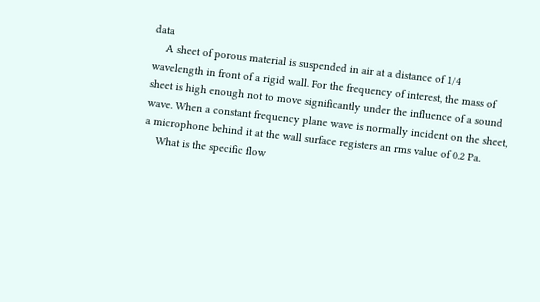data
    A sheet of porous material is suspended in air at a distance of 1/4 wavelength in front of a rigid wall. For the frequency of interest, the mass of sheet is high enough not to move significantly under the influence of a sound wave. When a constant frequency plane wave is normally incident on the sheet, a microphone behind it at the wall surface registers an rms value of 0.2 Pa.
    What is the specific flow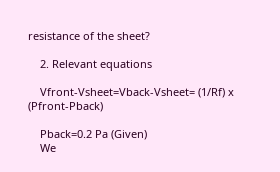resistance of the sheet?

    2. Relevant equations

    Vfront-Vsheet=Vback-Vsheet= (1/Rf) x (Pfront-Pback)

    Pback=0.2 Pa (Given)
    We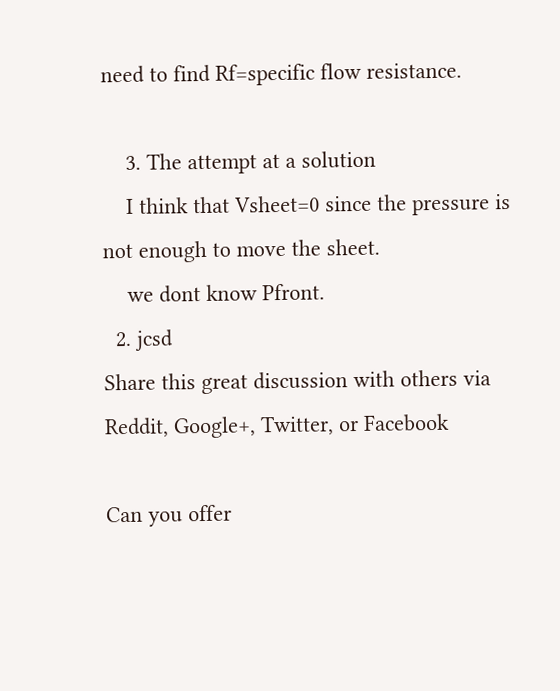need to find Rf=specific flow resistance.

    3. The attempt at a solution
    I think that Vsheet=0 since the pressure is not enough to move the sheet.
    we dont know Pfront.
  2. jcsd
Share this great discussion with others via Reddit, Google+, Twitter, or Facebook

Can you offer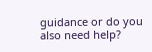guidance or do you also need help?